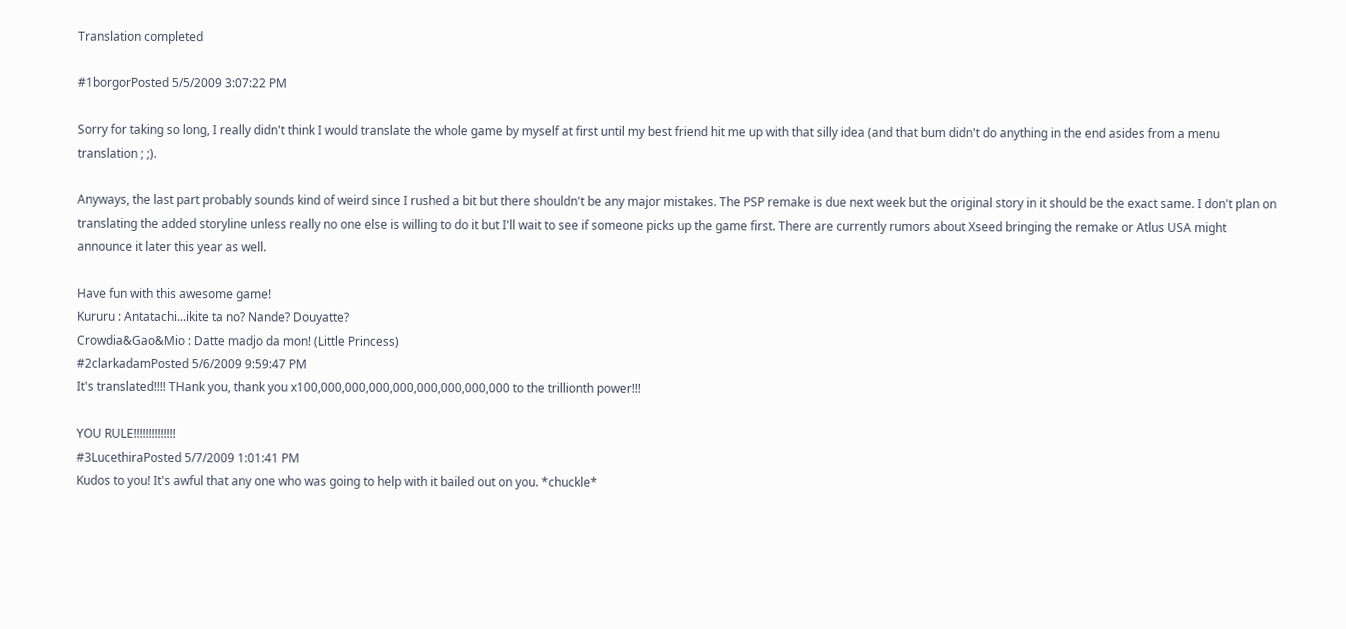Translation completed

#1borgorPosted 5/5/2009 3:07:22 PM

Sorry for taking so long, I really didn't think I would translate the whole game by myself at first until my best friend hit me up with that silly idea (and that bum didn't do anything in the end asides from a menu translation ; ;).

Anyways, the last part probably sounds kind of weird since I rushed a bit but there shouldn't be any major mistakes. The PSP remake is due next week but the original story in it should be the exact same. I don't plan on translating the added storyline unless really no one else is willing to do it but I'll wait to see if someone picks up the game first. There are currently rumors about Xseed bringing the remake or Atlus USA might announce it later this year as well.

Have fun with this awesome game!
Kururu : Antatachi...ikite ta no? Nande? Douyatte?
Crowdia&Gao&Mio : Datte madjo da mon! (Little Princess)
#2clarkadamPosted 5/6/2009 9:59:47 PM
It's translated!!!! THank you, thank you x100,000,000,000,000,000,000,000,000 to the trillionth power!!!

YOU RULE!!!!!!!!!!!!!!
#3LucethiraPosted 5/7/2009 1:01:41 PM
Kudos to you! It's awful that any one who was going to help with it bailed out on you. *chuckle*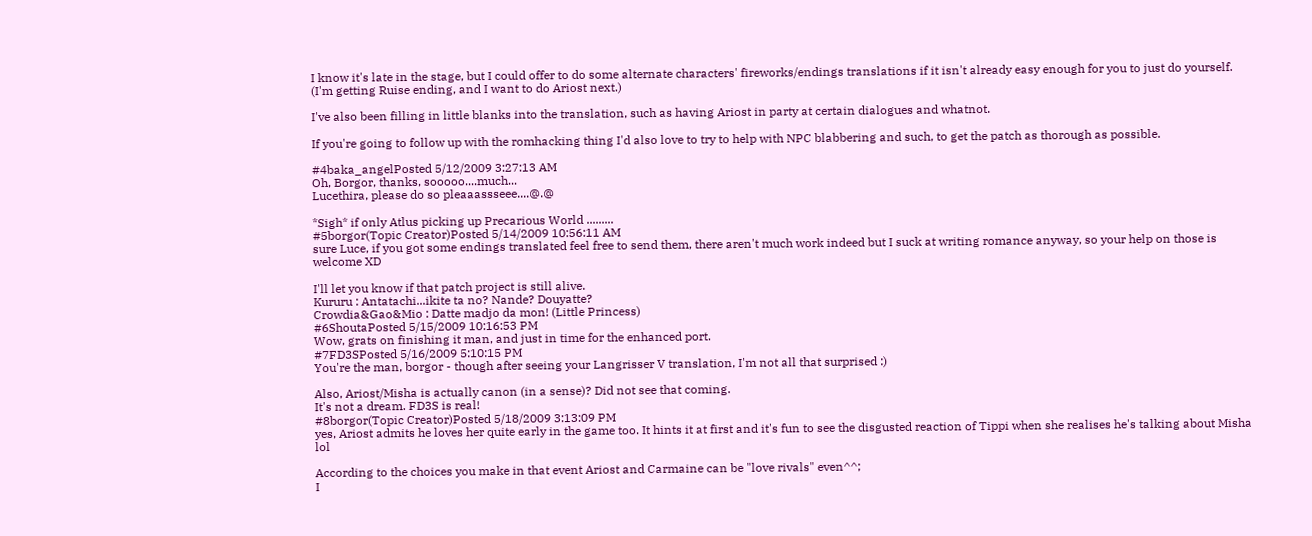I know it's late in the stage, but I could offer to do some alternate characters' fireworks/endings translations if it isn't already easy enough for you to just do yourself. (I'm getting Ruise ending, and I want to do Ariost next.)

I've also been filling in little blanks into the translation, such as having Ariost in party at certain dialogues and whatnot.

If you're going to follow up with the romhacking thing I'd also love to try to help with NPC blabbering and such, to get the patch as thorough as possible.

#4baka_angelPosted 5/12/2009 3:27:13 AM
Oh, Borgor, thanks, sooooo....much...
Lucethira, please do so pleaaassseee....@.@

*Sigh* if only Atlus picking up Precarious World .........
#5borgor(Topic Creator)Posted 5/14/2009 10:56:11 AM
sure Luce, if you got some endings translated feel free to send them, there aren't much work indeed but I suck at writing romance anyway, so your help on those is welcome XD

I'll let you know if that patch project is still alive.
Kururu : Antatachi...ikite ta no? Nande? Douyatte?
Crowdia&Gao&Mio : Datte madjo da mon! (Little Princess)
#6ShoutaPosted 5/15/2009 10:16:53 PM
Wow, grats on finishing it man, and just in time for the enhanced port.
#7FD3SPosted 5/16/2009 5:10:15 PM
You're the man, borgor - though after seeing your Langrisser V translation, I'm not all that surprised :)

Also, Ariost/Misha is actually canon (in a sense)? Did not see that coming.
It's not a dream. FD3S is real!
#8borgor(Topic Creator)Posted 5/18/2009 3:13:09 PM
yes, Ariost admits he loves her quite early in the game too. It hints it at first and it's fun to see the disgusted reaction of Tippi when she realises he's talking about Misha lol

According to the choices you make in that event Ariost and Carmaine can be "love rivals" even^^;
I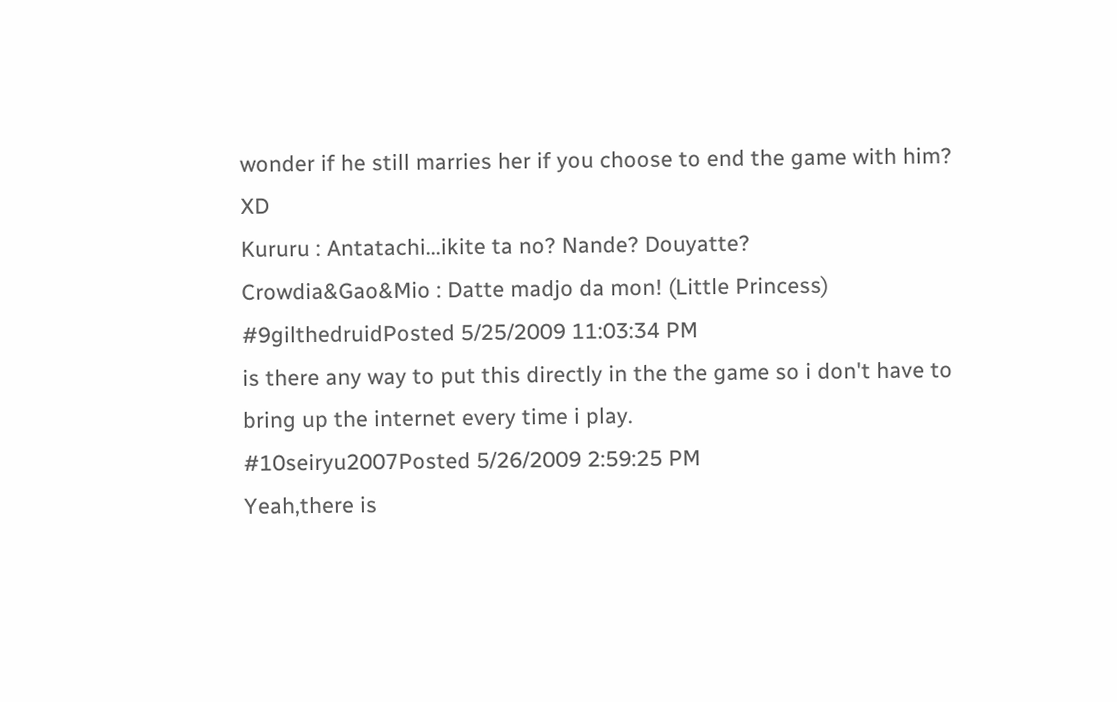wonder if he still marries her if you choose to end the game with him? XD
Kururu : Antatachi...ikite ta no? Nande? Douyatte?
Crowdia&Gao&Mio : Datte madjo da mon! (Little Princess)
#9gilthedruidPosted 5/25/2009 11:03:34 PM
is there any way to put this directly in the the game so i don't have to bring up the internet every time i play.
#10seiryu2007Posted 5/26/2009 2:59:25 PM
Yeah,there is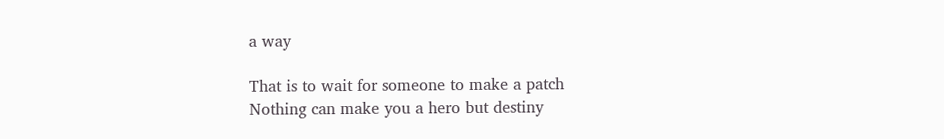a way

That is to wait for someone to make a patch
Nothing can make you a hero but destiny